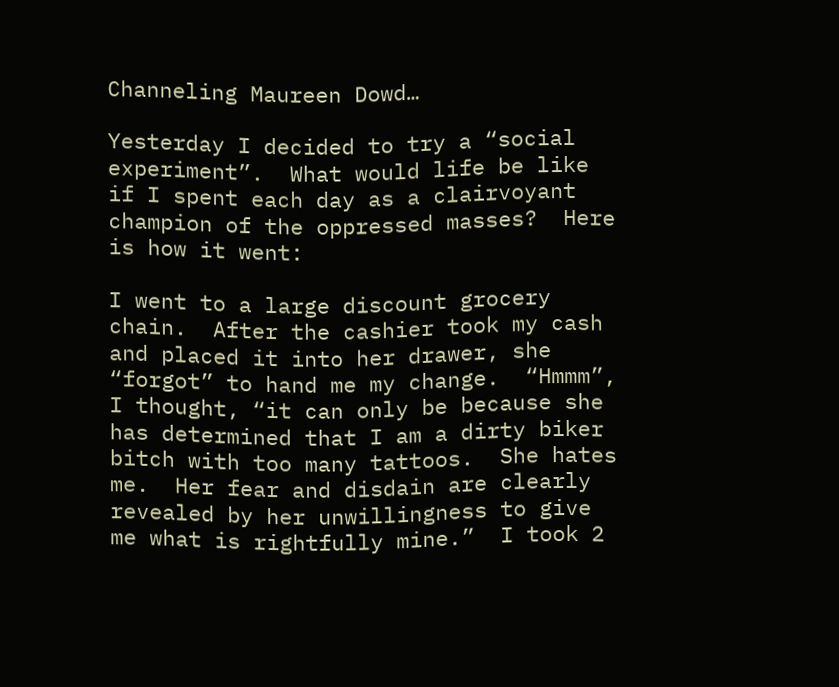Channeling Maureen Dowd…

Yesterday I decided to try a “social experiment”.  What would life be like if I spent each day as a clairvoyant champion of the oppressed masses?  Here is how it went:

I went to a large discount grocery chain.  After the cashier took my cash and placed it into her drawer, she “forgot” to hand me my change.  “Hmmm”, I thought, “it can only be because she has determined that I am a dirty biker bitch with too many tattoos.  She hates me.  Her fear and disdain are clearly revealed by her unwillingness to give me what is rightfully mine.”  I took 2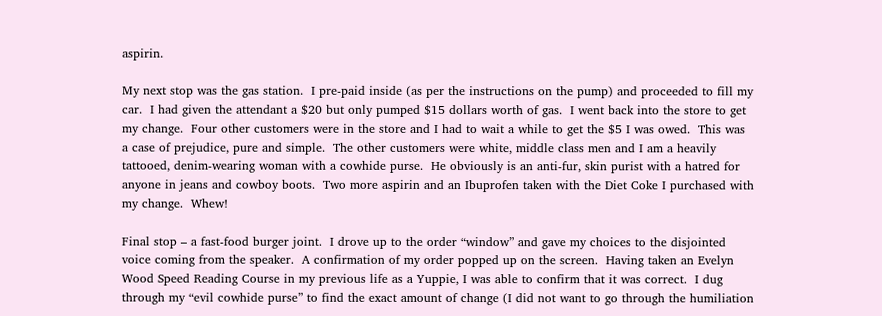aspirin.

My next stop was the gas station.  I pre-paid inside (as per the instructions on the pump) and proceeded to fill my car.  I had given the attendant a $20 but only pumped $15 dollars worth of gas.  I went back into the store to get my change.  Four other customers were in the store and I had to wait a while to get the $5 I was owed.  This was a case of prejudice, pure and simple.  The other customers were white, middle class men and I am a heavily tattooed, denim-wearing woman with a cowhide purse.  He obviously is an anti-fur, skin purist with a hatred for anyone in jeans and cowboy boots.  Two more aspirin and an Ibuprofen taken with the Diet Coke I purchased with my change.  Whew!

Final stop – a fast-food burger joint.  I drove up to the order “window” and gave my choices to the disjointed voice coming from the speaker.  A confirmation of my order popped up on the screen.  Having taken an Evelyn Wood Speed Reading Course in my previous life as a Yuppie, I was able to confirm that it was correct.  I dug through my “evil cowhide purse” to find the exact amount of change (I did not want to go through the humiliation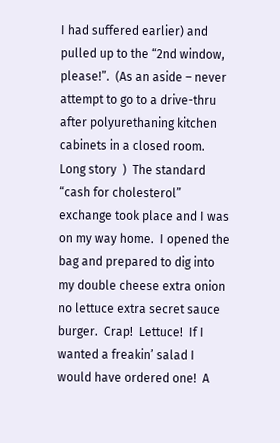I had suffered earlier) and pulled up to the “2nd window, please!”.  (As an aside – never attempt to go to a drive-thru after polyurethaning kitchen cabinets in a closed room.  Long story  )  The standard “cash for cholesterol” exchange took place and I was on my way home.  I opened the bag and prepared to dig into my double cheese extra onion no lettuce extra secret sauce burger.  Crap!  Lettuce!  If I wanted a freakin’ salad I would have ordered one!  A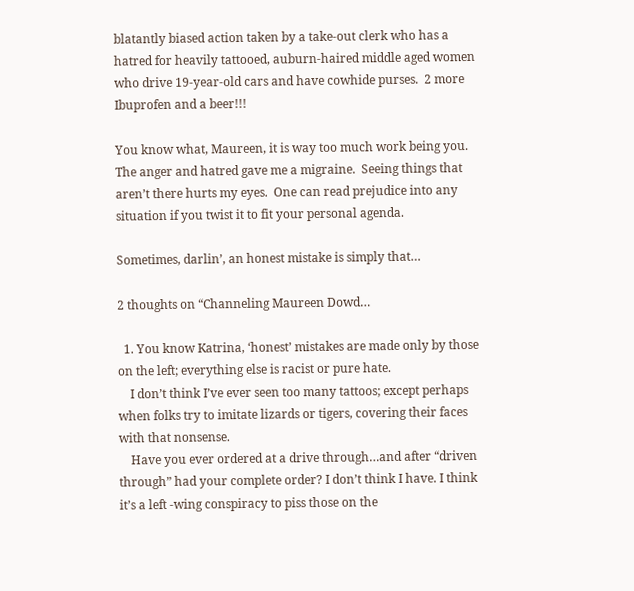blatantly biased action taken by a take-out clerk who has a hatred for heavily tattooed, auburn-haired middle aged women who drive 19-year-old cars and have cowhide purses.  2 more Ibuprofen and a beer!!!

You know what, Maureen, it is way too much work being you.  The anger and hatred gave me a migraine.  Seeing things that aren’t there hurts my eyes.  One can read prejudice into any situation if you twist it to fit your personal agenda.

Sometimes, darlin’, an honest mistake is simply that…

2 thoughts on “Channeling Maureen Dowd…

  1. You know Katrina, ‘honest’ mistakes are made only by those on the left; everything else is racist or pure hate.
    I don’t think I’ve ever seen too many tattoos; except perhaps when folks try to imitate lizards or tigers, covering their faces with that nonsense.
    Have you ever ordered at a drive through…and after “driven through” had your complete order? I don’t think I have. I think it’s a left -wing conspiracy to piss those on the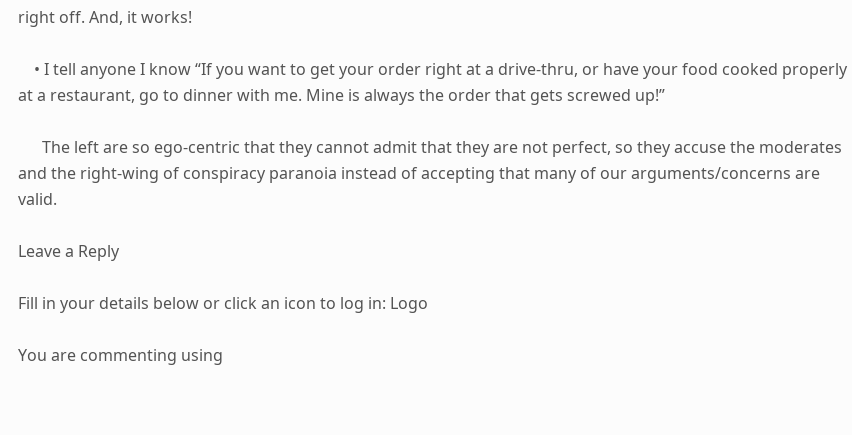right off. And, it works!

    • I tell anyone I know “If you want to get your order right at a drive-thru, or have your food cooked properly at a restaurant, go to dinner with me. Mine is always the order that gets screwed up!”

      The left are so ego-centric that they cannot admit that they are not perfect, so they accuse the moderates and the right-wing of conspiracy paranoia instead of accepting that many of our arguments/concerns are valid.

Leave a Reply

Fill in your details below or click an icon to log in: Logo

You are commenting using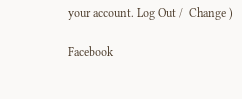your account. Log Out /  Change )

Facebook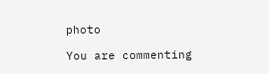photo

You are commenting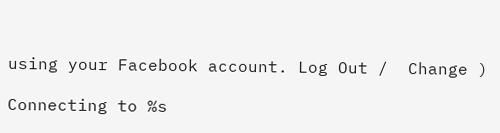using your Facebook account. Log Out /  Change )

Connecting to %s